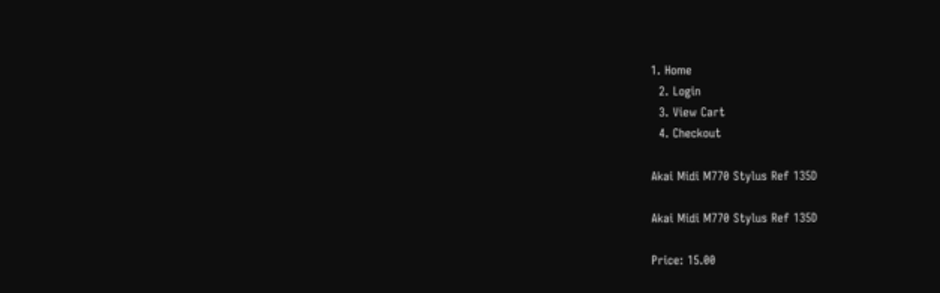1. Home
  2. Login
  3. View Cart
  4. Checkout

Akai Midi M770 Stylus Ref 135D

Akai Midi M770 Stylus Ref 135D

Price: 15.00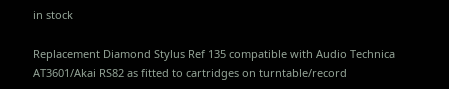in stock

Replacement Diamond Stylus Ref 135 compatible with Audio Technica AT3601/Akai RS82 as fitted to cartridges on turntable/record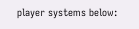player systems below: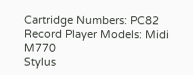Cartridge Numbers: PC82
Record Player Models: Midi M770
Stylus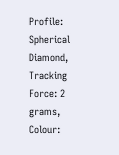Profile: Spherical Diamond, Tracking Force: 2 grams, Colour: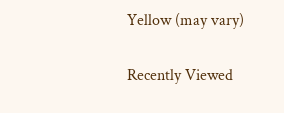Yellow (may vary)

Recently Viewed